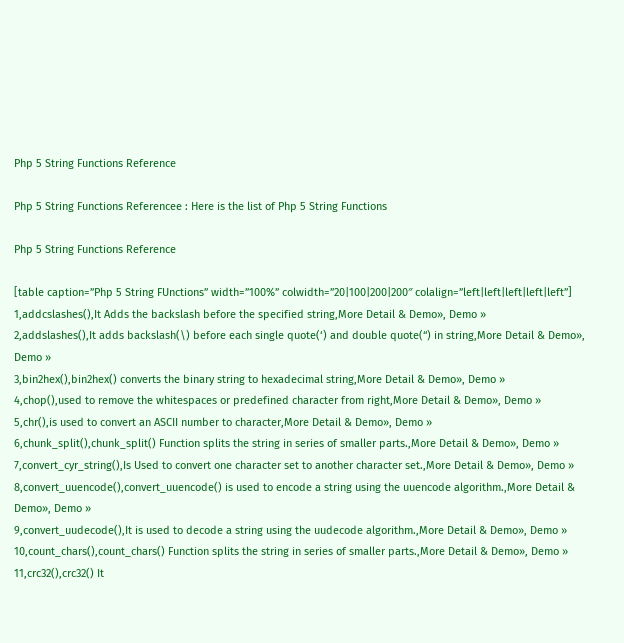Php 5 String Functions Reference

Php 5 String Functions Referencee : Here is the list of Php 5 String Functions

Php 5 String Functions Reference

[table caption=”Php 5 String FUnctions” width=”100%” colwidth=”20|100|200|200″ colalign=”left|left|left|left|left”]
1,addcslashes(),It Adds the backslash before the specified string,More Detail & Demo», Demo »
2,addslashes(),It adds backslash(\) before each single quote(‘) and double quote(“) in string,More Detail & Demo», Demo »
3,bin2hex(),bin2hex() converts the binary string to hexadecimal string,More Detail & Demo», Demo »
4,chop(),used to remove the whitespaces or predefined character from right,More Detail & Demo», Demo »
5,chr(),is used to convert an ASCII number to character,More Detail & Demo», Demo »
6,chunk_split(),chunk_split() Function splits the string in series of smaller parts.,More Detail & Demo», Demo »
7,convert_cyr_string(),Is Used to convert one character set to another character set.,More Detail & Demo», Demo »
8,convert_uuencode(),convert_uuencode() is used to encode a string using the uuencode algorithm.,More Detail & Demo», Demo »
9,convert_uudecode(),It is used to decode a string using the uudecode algorithm.,More Detail & Demo», Demo »
10,count_chars(),count_chars() Function splits the string in series of smaller parts.,More Detail & Demo», Demo »
11,crc32(),crc32() It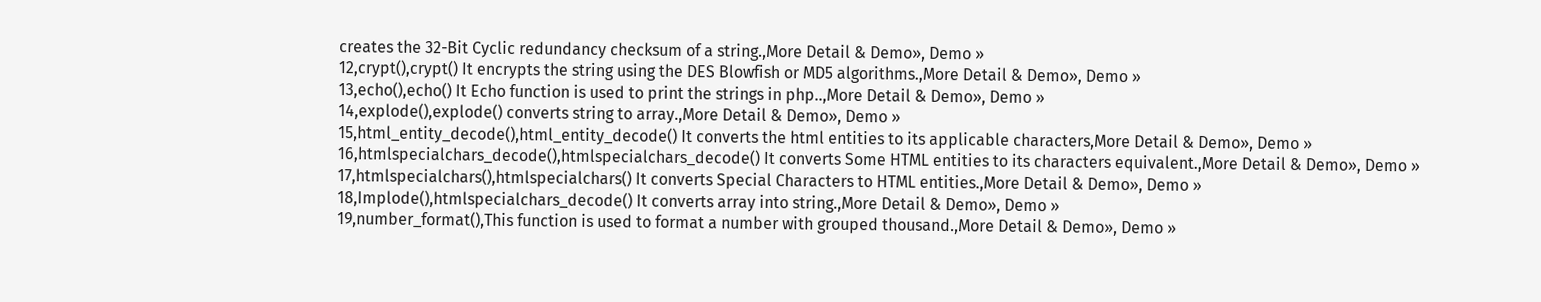creates the 32-Bit Cyclic redundancy checksum of a string.,More Detail & Demo», Demo »
12,crypt(),crypt() It encrypts the string using the DES Blowfish or MD5 algorithms.,More Detail & Demo», Demo »
13,echo(),echo() It Echo function is used to print the strings in php..,More Detail & Demo», Demo »
14,explode(),explode() converts string to array.,More Detail & Demo», Demo »
15,html_entity_decode(),html_entity_decode() It converts the html entities to its applicable characters,More Detail & Demo», Demo »
16,htmlspecialchars_decode(),htmlspecialchars_decode() It converts Some HTML entities to its characters equivalent.,More Detail & Demo», Demo »
17,htmlspecialchars(),htmlspecialchars() It converts Special Characters to HTML entities.,More Detail & Demo», Demo »
18,Implode(),htmlspecialchars_decode() It converts array into string.,More Detail & Demo», Demo »
19,number_format(),This function is used to format a number with grouped thousand.,More Detail & Demo», Demo »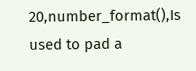20,number_format(),Is used to pad a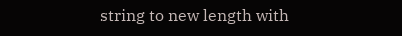string to new length with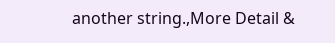another string.,More Detail &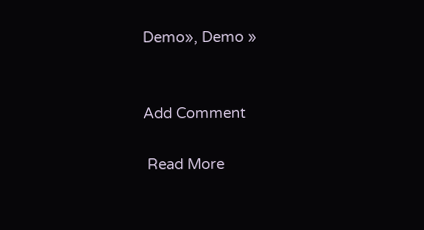Demo», Demo »


Add Comment

 Read More